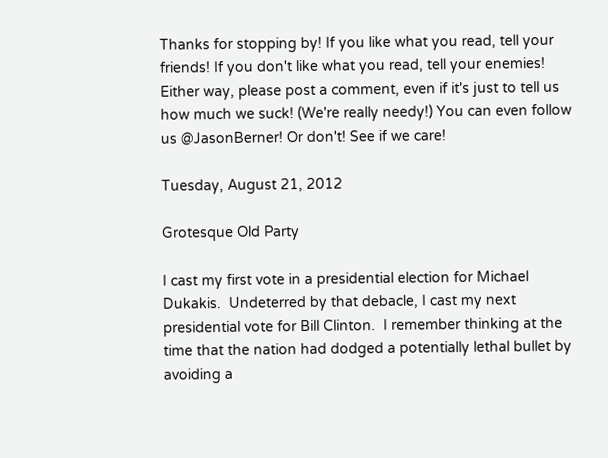Thanks for stopping by! If you like what you read, tell your friends! If you don't like what you read, tell your enemies! Either way, please post a comment, even if it's just to tell us how much we suck! (We're really needy!) You can even follow us @JasonBerner! Or don't! See if we care!

Tuesday, August 21, 2012

Grotesque Old Party

I cast my first vote in a presidential election for Michael Dukakis.  Undeterred by that debacle, I cast my next presidential vote for Bill Clinton.  I remember thinking at the time that the nation had dodged a potentially lethal bullet by avoiding a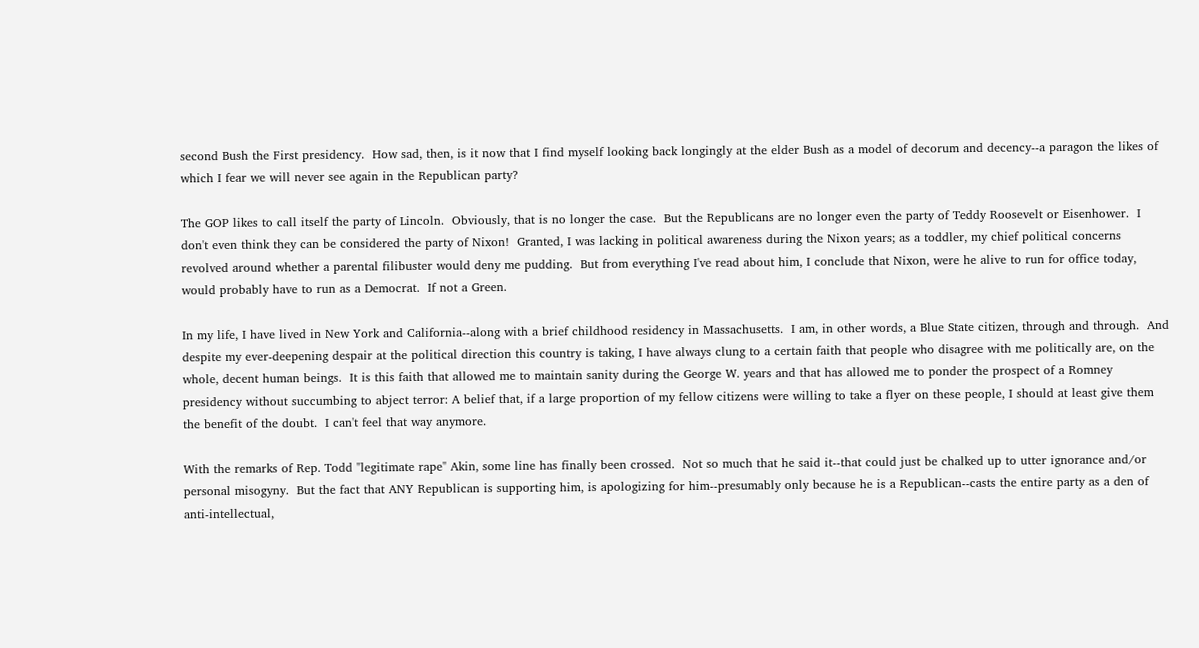second Bush the First presidency.  How sad, then, is it now that I find myself looking back longingly at the elder Bush as a model of decorum and decency--a paragon the likes of which I fear we will never see again in the Republican party?

The GOP likes to call itself the party of Lincoln.  Obviously, that is no longer the case.  But the Republicans are no longer even the party of Teddy Roosevelt or Eisenhower.  I don't even think they can be considered the party of Nixon!  Granted, I was lacking in political awareness during the Nixon years; as a toddler, my chief political concerns revolved around whether a parental filibuster would deny me pudding.  But from everything I've read about him, I conclude that Nixon, were he alive to run for office today, would probably have to run as a Democrat.  If not a Green.

In my life, I have lived in New York and California--along with a brief childhood residency in Massachusetts.  I am, in other words, a Blue State citizen, through and through.  And despite my ever-deepening despair at the political direction this country is taking, I have always clung to a certain faith that people who disagree with me politically are, on the whole, decent human beings.  It is this faith that allowed me to maintain sanity during the George W. years and that has allowed me to ponder the prospect of a Romney presidency without succumbing to abject terror: A belief that, if a large proportion of my fellow citizens were willing to take a flyer on these people, I should at least give them the benefit of the doubt.  I can't feel that way anymore.

With the remarks of Rep. Todd "legitimate rape" Akin, some line has finally been crossed.  Not so much that he said it--that could just be chalked up to utter ignorance and/or personal misogyny.  But the fact that ANY Republican is supporting him, is apologizing for him--presumably only because he is a Republican--casts the entire party as a den of anti-intellectual,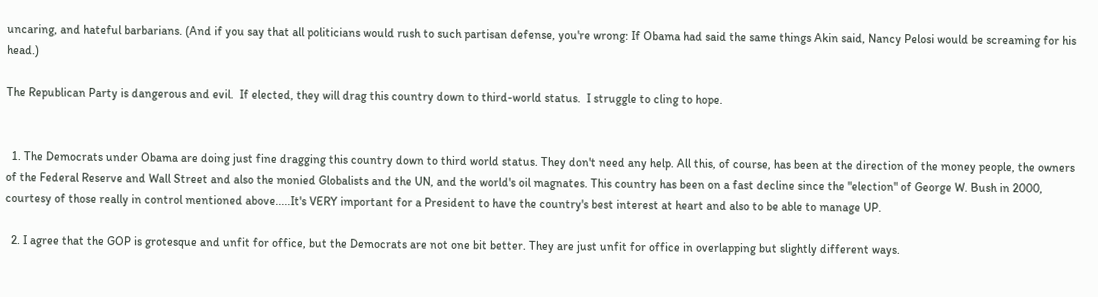uncaring, and hateful barbarians. (And if you say that all politicians would rush to such partisan defense, you're wrong: If Obama had said the same things Akin said, Nancy Pelosi would be screaming for his head.)

The Republican Party is dangerous and evil.  If elected, they will drag this country down to third-world status.  I struggle to cling to hope.


  1. The Democrats under Obama are doing just fine dragging this country down to third world status. They don't need any help. All this, of course, has been at the direction of the money people, the owners of the Federal Reserve and Wall Street and also the monied Globalists and the UN, and the world's oil magnates. This country has been on a fast decline since the "election" of George W. Bush in 2000, courtesy of those really in control mentioned above.....It's VERY important for a President to have the country's best interest at heart and also to be able to manage UP.

  2. I agree that the GOP is grotesque and unfit for office, but the Democrats are not one bit better. They are just unfit for office in overlapping but slightly different ways.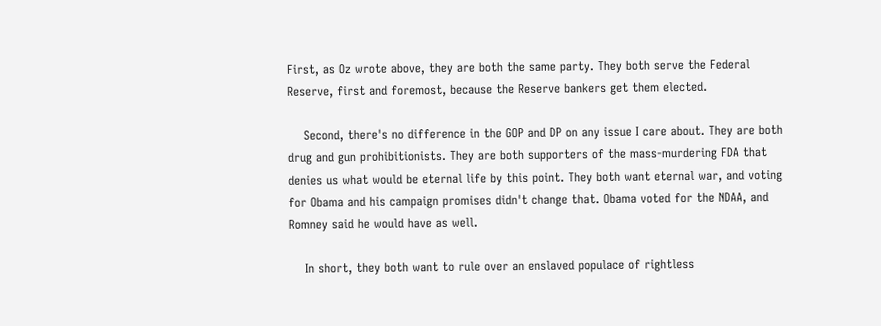First, as Oz wrote above, they are both the same party. They both serve the Federal Reserve, first and foremost, because the Reserve bankers get them elected.

    Second, there's no difference in the GOP and DP on any issue I care about. They are both drug and gun prohibitionists. They are both supporters of the mass-murdering FDA that denies us what would be eternal life by this point. They both want eternal war, and voting for Obama and his campaign promises didn't change that. Obama voted for the NDAA, and Romney said he would have as well.

    In short, they both want to rule over an enslaved populace of rightless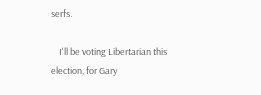serfs.

    I'll be voting Libertarian this election, for Gary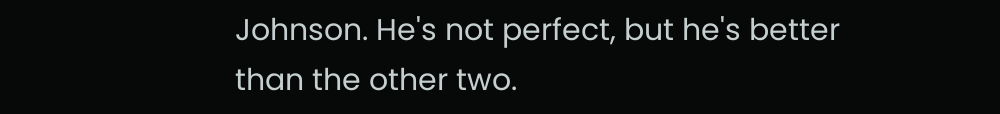Johnson. He's not perfect, but he's better than the other two.